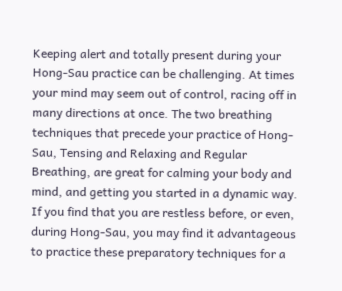Keeping alert and totally present during your Hong-Sau practice can be challenging. At times your mind may seem out of control, racing off in many directions at once. The two breathing techniques that precede your practice of Hong-Sau, Tensing and Relaxing and Regular Breathing, are great for calming your body and mind, and getting you started in a dynamic way. If you find that you are restless before, or even, during Hong-Sau, you may find it advantageous to practice these preparatory techniques for a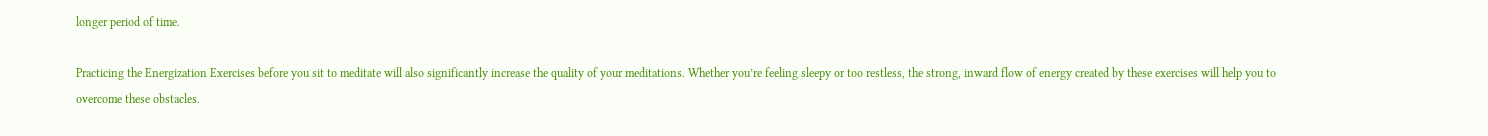longer period of time.

Practicing the Energization Exercises before you sit to meditate will also significantly increase the quality of your meditations. Whether you’re feeling sleepy or too restless, the strong, inward flow of energy created by these exercises will help you to overcome these obstacles.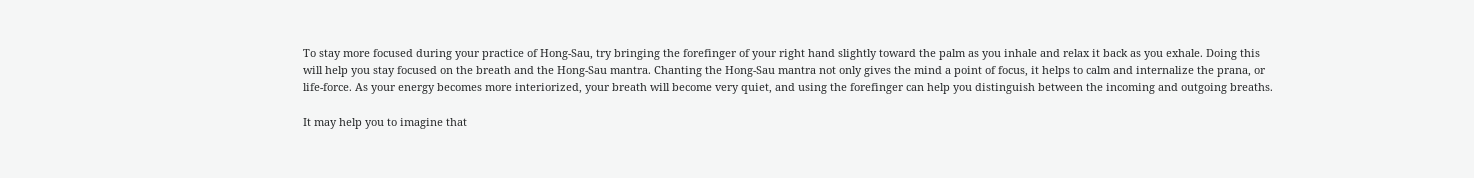To stay more focused during your practice of Hong-Sau, try bringing the forefinger of your right hand slightly toward the palm as you inhale and relax it back as you exhale. Doing this will help you stay focused on the breath and the Hong-Sau mantra. Chanting the Hong-Sau mantra not only gives the mind a point of focus, it helps to calm and internalize the prana, or life-force. As your energy becomes more interiorized, your breath will become very quiet, and using the forefinger can help you distinguish between the incoming and outgoing breaths.

It may help you to imagine that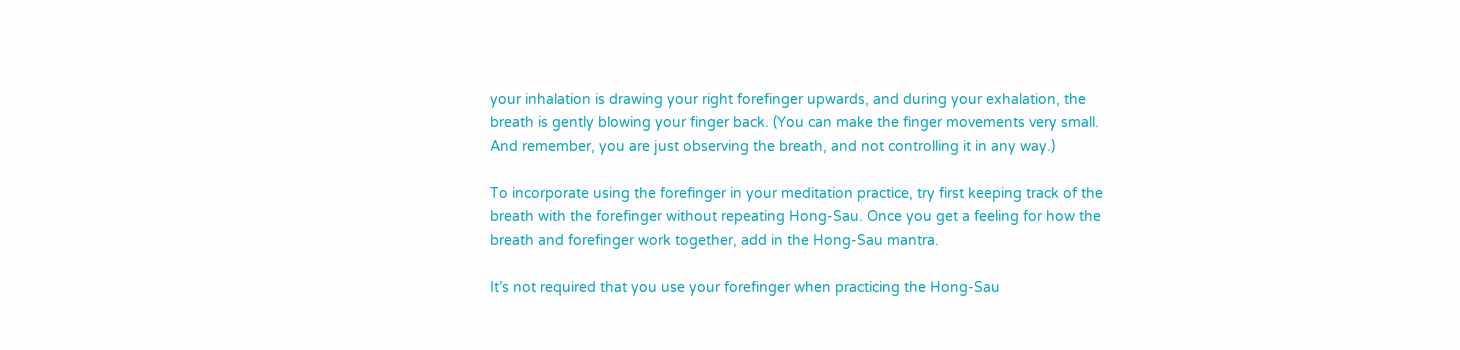your inhalation is drawing your right forefinger upwards, and during your exhalation, the breath is gently blowing your finger back. (You can make the finger movements very small. And remember, you are just observing the breath, and not controlling it in any way.)

To incorporate using the forefinger in your meditation practice, try first keeping track of the breath with the forefinger without repeating Hong-Sau. Once you get a feeling for how the breath and forefinger work together, add in the Hong-Sau mantra.

It’s not required that you use your forefinger when practicing the Hong-Sau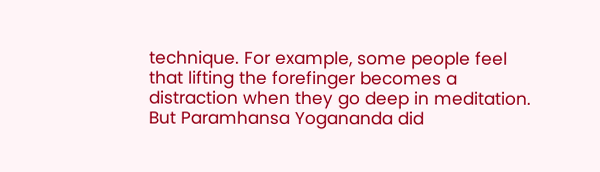technique. For example, some people feel that lifting the forefinger becomes a distraction when they go deep in meditation. But Paramhansa Yogananda did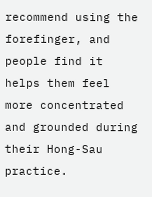recommend using the forefinger, and people find it helps them feel more concentrated and grounded during their Hong-Sau practice.